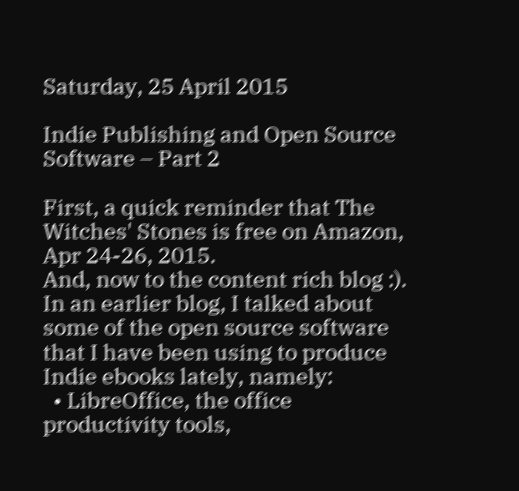Saturday, 25 April 2015

Indie Publishing and Open Source Software – Part 2

First, a quick reminder that The Witches' Stones is free on Amazon, Apr 24-26, 2015.
And, now to the content rich blog :).
In an earlier blog, I talked about some of the open source software that I have been using to produce Indie ebooks lately, namely:
  • LibreOffice, the office productivity tools,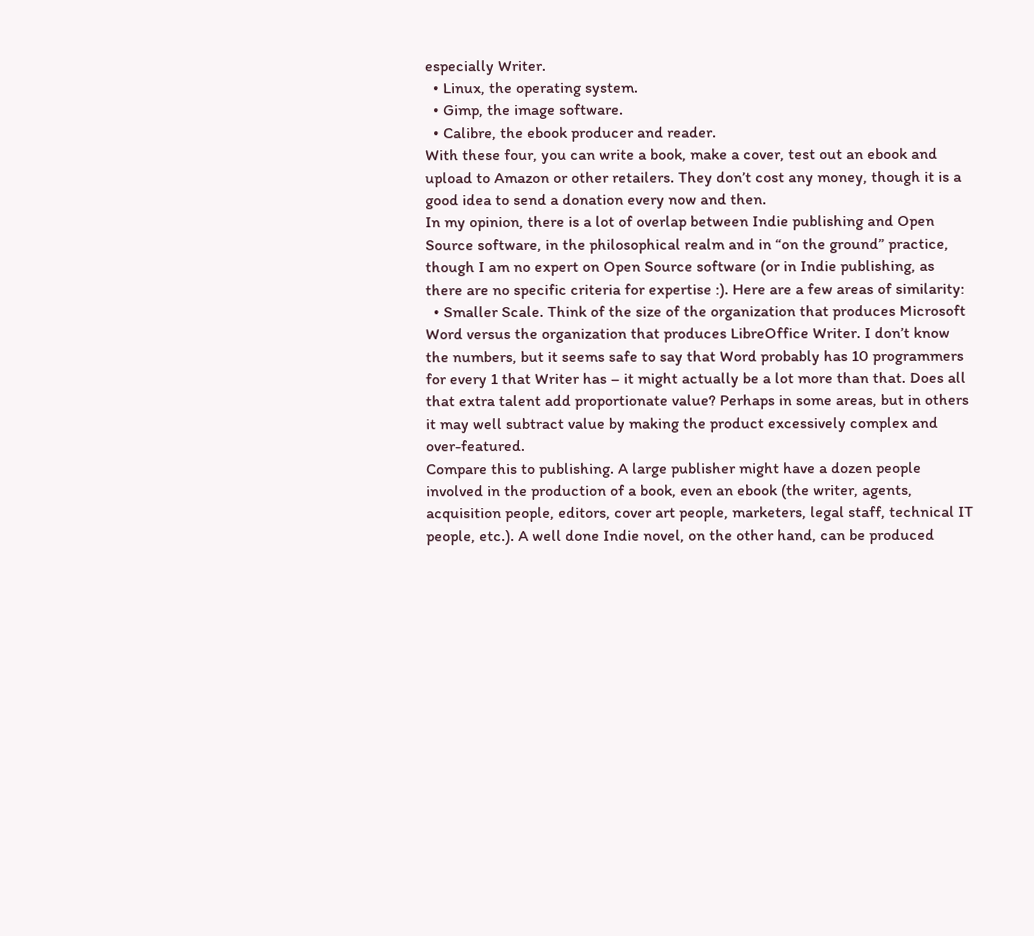especially Writer.
  • Linux, the operating system.
  • Gimp, the image software.
  • Calibre, the ebook producer and reader.
With these four, you can write a book, make a cover, test out an ebook and upload to Amazon or other retailers. They don’t cost any money, though it is a good idea to send a donation every now and then.
In my opinion, there is a lot of overlap between Indie publishing and Open Source software, in the philosophical realm and in “on the ground” practice, though I am no expert on Open Source software (or in Indie publishing, as there are no specific criteria for expertise :). Here are a few areas of similarity:
  • Smaller Scale. Think of the size of the organization that produces Microsoft Word versus the organization that produces LibreOffice Writer. I don’t know the numbers, but it seems safe to say that Word probably has 10 programmers for every 1 that Writer has – it might actually be a lot more than that. Does all that extra talent add proportionate value? Perhaps in some areas, but in others it may well subtract value by making the product excessively complex and over-featured.
Compare this to publishing. A large publisher might have a dozen people involved in the production of a book, even an ebook (the writer, agents, acquisition people, editors, cover art people, marketers, legal staff, technical IT people, etc.). A well done Indie novel, on the other hand, can be produced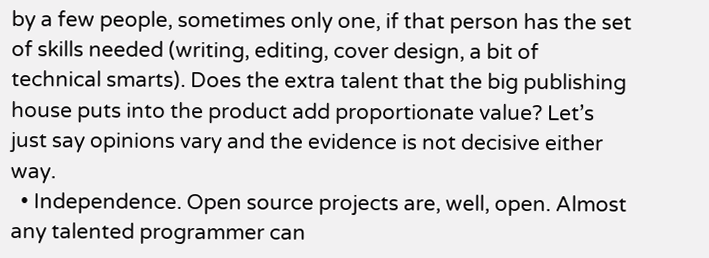by a few people, sometimes only one, if that person has the set of skills needed (writing, editing, cover design, a bit of technical smarts). Does the extra talent that the big publishing house puts into the product add proportionate value? Let’s just say opinions vary and the evidence is not decisive either way.
  • Independence. Open source projects are, well, open. Almost any talented programmer can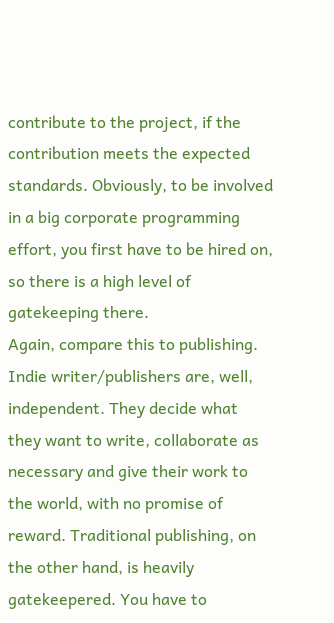contribute to the project, if the contribution meets the expected standards. Obviously, to be involved in a big corporate programming effort, you first have to be hired on, so there is a high level of gatekeeping there.
Again, compare this to publishing. Indie writer/publishers are, well, independent. They decide what they want to write, collaborate as necessary and give their work to the world, with no promise of reward. Traditional publishing, on the other hand, is heavily gatekeepered. You have to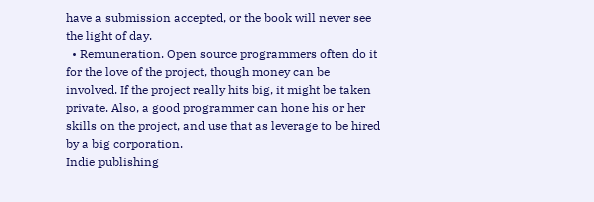have a submission accepted, or the book will never see the light of day.
  • Remuneration. Open source programmers often do it for the love of the project, though money can be involved. If the project really hits big, it might be taken private. Also, a good programmer can hone his or her skills on the project, and use that as leverage to be hired by a big corporation.
Indie publishing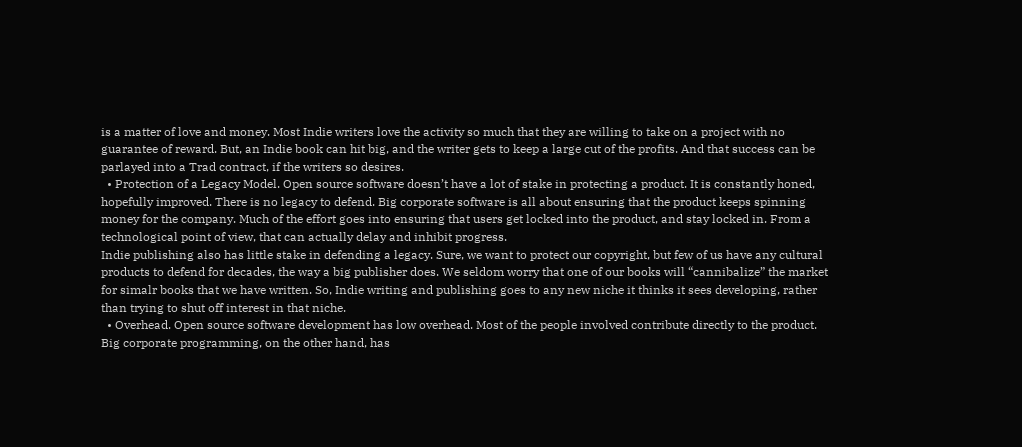is a matter of love and money. Most Indie writers love the activity so much that they are willing to take on a project with no guarantee of reward. But, an Indie book can hit big, and the writer gets to keep a large cut of the profits. And that success can be parlayed into a Trad contract, if the writers so desires.
  • Protection of a Legacy Model. Open source software doesn’t have a lot of stake in protecting a product. It is constantly honed, hopefully improved. There is no legacy to defend. Big corporate software is all about ensuring that the product keeps spinning money for the company. Much of the effort goes into ensuring that users get locked into the product, and stay locked in. From a technological point of view, that can actually delay and inhibit progress.
Indie publishing also has little stake in defending a legacy. Sure, we want to protect our copyright, but few of us have any cultural products to defend for decades, the way a big publisher does. We seldom worry that one of our books will “cannibalize” the market for simalr books that we have written. So, Indie writing and publishing goes to any new niche it thinks it sees developing, rather than trying to shut off interest in that niche.
  • Overhead. Open source software development has low overhead. Most of the people involved contribute directly to the product. Big corporate programming, on the other hand, has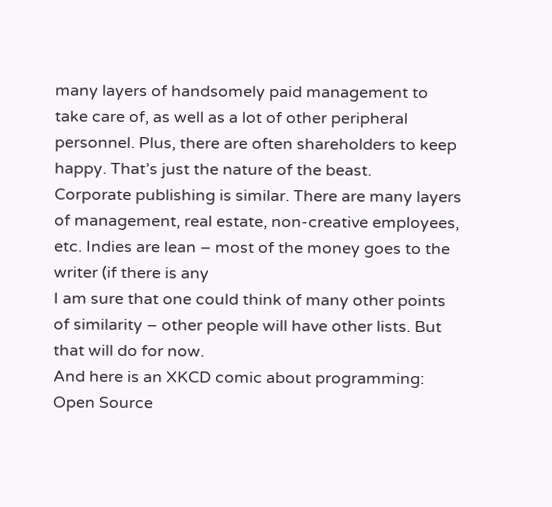many layers of handsomely paid management to take care of, as well as a lot of other peripheral personnel. Plus, there are often shareholders to keep happy. That’s just the nature of the beast.
Corporate publishing is similar. There are many layers of management, real estate, non-creative employees, etc. Indies are lean – most of the money goes to the writer (if there is any
I am sure that one could think of many other points of similarity – other people will have other lists. But that will do for now.
And here is an XKCD comic about programming: Open Source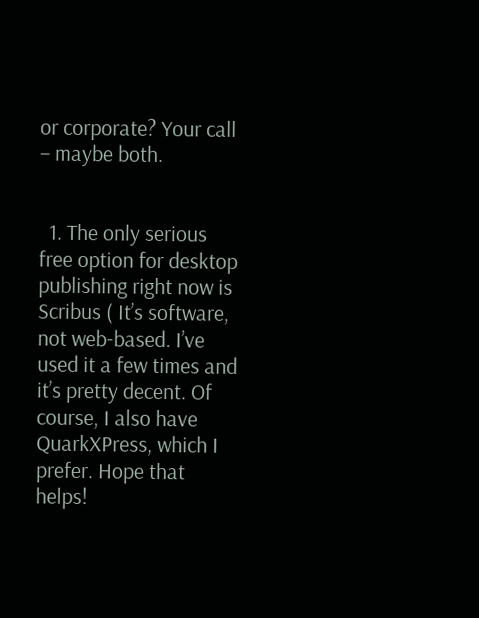or corporate? Your call – maybe both.


  1. The only serious free option for desktop publishing right now is Scribus ( It’s software, not web-based. I’ve used it a few times and it’s pretty decent. Of course, I also have QuarkXPress, which I prefer. Hope that helps!